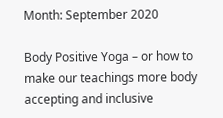Month: September 2020

Body Positive Yoga – or how to make our teachings more body accepting and inclusive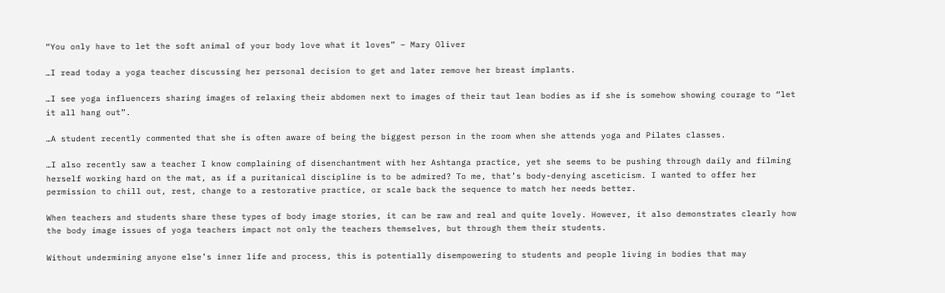“You only have to let the soft animal of your body love what it loves” – Mary Oliver

…I read today a yoga teacher discussing her personal decision to get and later remove her breast implants.

…I see yoga influencers sharing images of relaxing their abdomen next to images of their taut lean bodies as if she is somehow showing courage to “let it all hang out”.

…A student recently commented that she is often aware of being the biggest person in the room when she attends yoga and Pilates classes.

…I also recently saw a teacher I know complaining of disenchantment with her Ashtanga practice, yet she seems to be pushing through daily and filming herself working hard on the mat, as if a puritanical discipline is to be admired? To me, that’s body-denying asceticism. I wanted to offer her permission to chill out, rest, change to a restorative practice, or scale back the sequence to match her needs better.

When teachers and students share these types of body image stories, it can be raw and real and quite lovely. However, it also demonstrates clearly how the body image issues of yoga teachers impact not only the teachers themselves, but through them their students.

Without undermining anyone else’s inner life and process, this is potentially disempowering to students and people living in bodies that may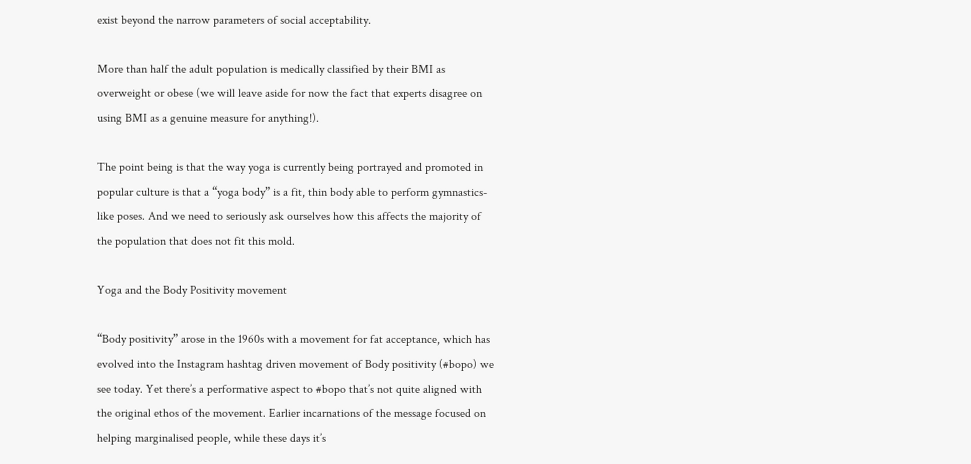exist beyond the narrow parameters of social acceptability.

More than half the adult population is medically classified by their BMI as overweight or obese (we will leave aside for now the fact that experts disagree on using BMI as a genuine measure for anything!).

The point being is that the way yoga is currently being portrayed and promoted in popular culture is that a “yoga body” is a fit, thin body able to perform gymnastics-like poses. And we need to seriously ask ourselves how this affects the majority of the population that does not fit this mold.

Yoga and the Body Positivity movement

“Body positivity” arose in the 1960s with a movement for fat acceptance, which has evolved into the Instagram hashtag driven movement of Body positivity (#bopo) we see today. Yet there’s a performative aspect to #bopo that’s not quite aligned with the original ethos of the movement. Earlier incarnations of the message focused on helping marginalised people, while these days it’s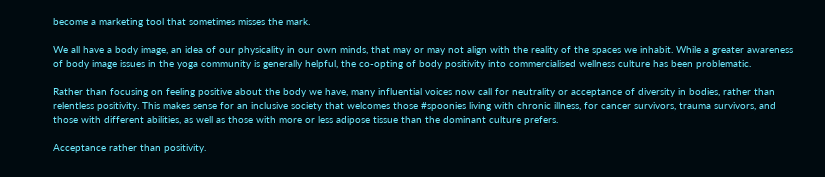become a marketing tool that sometimes misses the mark.

We all have a body image, an idea of our physicality in our own minds, that may or may not align with the reality of the spaces we inhabit. While a greater awareness of body image issues in the yoga community is generally helpful, the co-opting of body positivity into commercialised wellness culture has been problematic.

Rather than focusing on feeling positive about the body we have, many influential voices now call for neutrality or acceptance of diversity in bodies, rather than relentless positivity. This makes sense for an inclusive society that welcomes those #spoonies living with chronic illness, for cancer survivors, trauma survivors, and those with different abilities, as well as those with more or less adipose tissue than the dominant culture prefers.

Acceptance rather than positivity.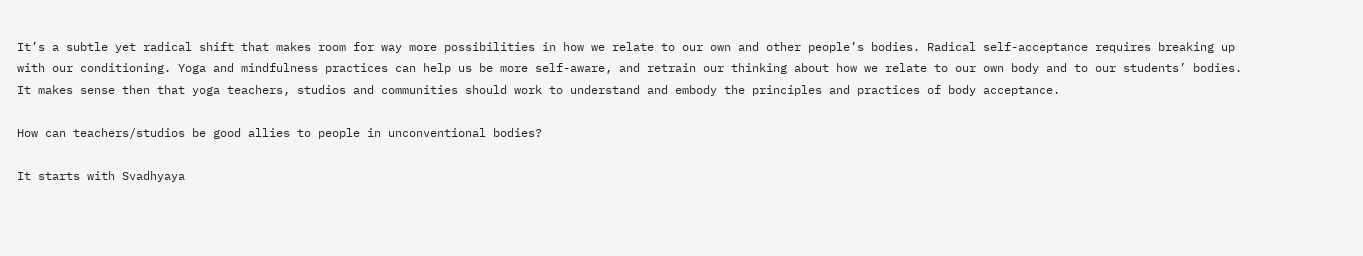It’s a subtle yet radical shift that makes room for way more possibilities in how we relate to our own and other people’s bodies. Radical self-acceptance requires breaking up with our conditioning. Yoga and mindfulness practices can help us be more self-aware, and retrain our thinking about how we relate to our own body and to our students’ bodies. It makes sense then that yoga teachers, studios and communities should work to understand and embody the principles and practices of body acceptance.

How can teachers/studios be good allies to people in unconventional bodies?

It starts with Svadhyaya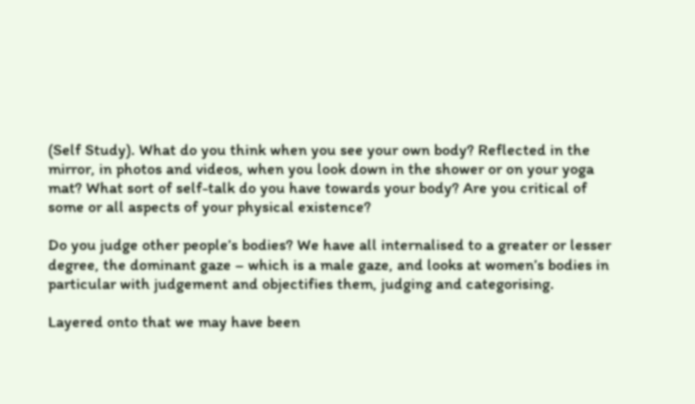(Self Study). What do you think when you see your own body? Reflected in the mirror, in photos and videos, when you look down in the shower or on your yoga mat? What sort of self-talk do you have towards your body? Are you critical of some or all aspects of your physical existence?

Do you judge other people’s bodies? We have all internalised to a greater or lesser degree, the dominant gaze – which is a male gaze, and looks at women’s bodies in particular with judgement and objectifies them, judging and categorising.

Layered onto that we may have been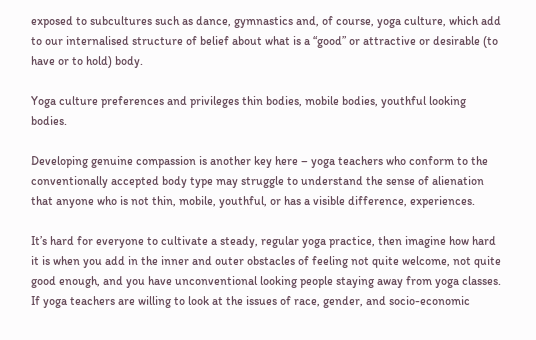exposed to subcultures such as dance, gymnastics and, of course, yoga culture, which add to our internalised structure of belief about what is a “good” or attractive or desirable (to have or to hold) body.

Yoga culture preferences and privileges thin bodies, mobile bodies, youthful looking bodies.

Developing genuine compassion is another key here – yoga teachers who conform to the conventionally accepted body type may struggle to understand the sense of alienation that anyone who is not thin, mobile, youthful, or has a visible difference, experiences.

It’s hard for everyone to cultivate a steady, regular yoga practice, then imagine how hard it is when you add in the inner and outer obstacles of feeling not quite welcome, not quite good enough, and you have unconventional looking people staying away from yoga classes. If yoga teachers are willing to look at the issues of race, gender, and socio-economic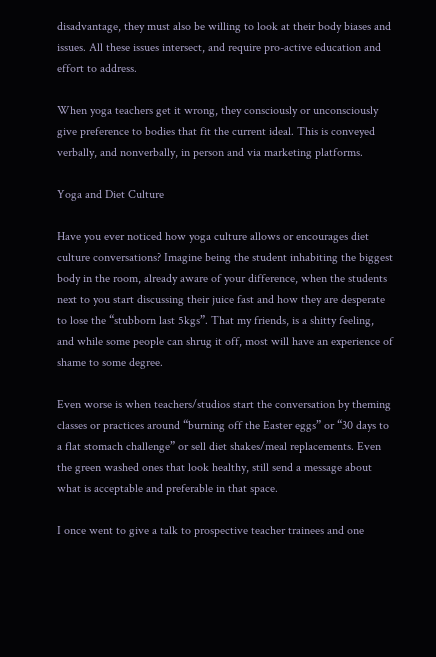disadvantage, they must also be willing to look at their body biases and issues. All these issues intersect, and require pro-active education and effort to address.

When yoga teachers get it wrong, they consciously or unconsciously give preference to bodies that fit the current ideal. This is conveyed verbally, and nonverbally, in person and via marketing platforms.

Yoga and Diet Culture

Have you ever noticed how yoga culture allows or encourages diet culture conversations? Imagine being the student inhabiting the biggest body in the room, already aware of your difference, when the students next to you start discussing their juice fast and how they are desperate to lose the “stubborn last 5kgs”. That my friends, is a shitty feeling, and while some people can shrug it off, most will have an experience of shame to some degree.

Even worse is when teachers/studios start the conversation by theming classes or practices around “burning off the Easter eggs” or “30 days to a flat stomach challenge” or sell diet shakes/meal replacements. Even the green washed ones that look healthy, still send a message about what is acceptable and preferable in that space.

I once went to give a talk to prospective teacher trainees and one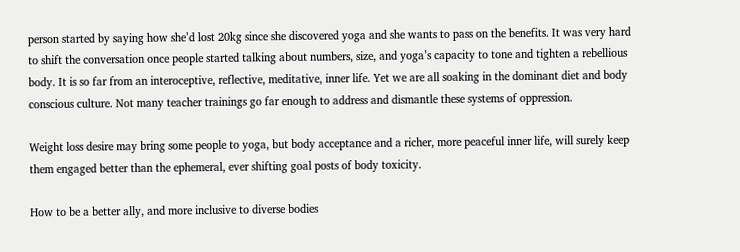person started by saying how she’d lost 20kg since she discovered yoga and she wants to pass on the benefits. It was very hard to shift the conversation once people started talking about numbers, size, and yoga’s capacity to tone and tighten a rebellious body. It is so far from an interoceptive, reflective, meditative, inner life. Yet we are all soaking in the dominant diet and body conscious culture. Not many teacher trainings go far enough to address and dismantle these systems of oppression.

Weight loss desire may bring some people to yoga, but body acceptance and a richer, more peaceful inner life, will surely keep them engaged better than the ephemeral, ever shifting goal posts of body toxicity.

How to be a better ally, and more inclusive to diverse bodies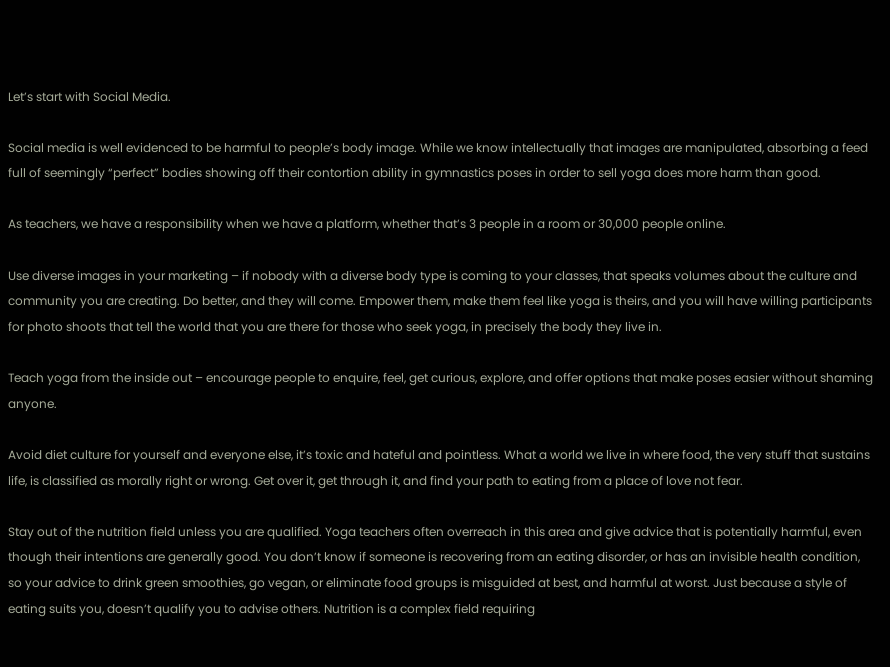Let’s start with Social Media.

Social media is well evidenced to be harmful to people’s body image. While we know intellectually that images are manipulated, absorbing a feed full of seemingly “perfect” bodies showing off their contortion ability in gymnastics poses in order to sell yoga does more harm than good.

As teachers, we have a responsibility when we have a platform, whether that’s 3 people in a room or 30,000 people online.

Use diverse images in your marketing – if nobody with a diverse body type is coming to your classes, that speaks volumes about the culture and community you are creating. Do better, and they will come. Empower them, make them feel like yoga is theirs, and you will have willing participants for photo shoots that tell the world that you are there for those who seek yoga, in precisely the body they live in.

Teach yoga from the inside out – encourage people to enquire, feel, get curious, explore, and offer options that make poses easier without shaming anyone.

Avoid diet culture for yourself and everyone else, it’s toxic and hateful and pointless. What a world we live in where food, the very stuff that sustains life, is classified as morally right or wrong. Get over it, get through it, and find your path to eating from a place of love not fear.

Stay out of the nutrition field unless you are qualified. Yoga teachers often overreach in this area and give advice that is potentially harmful, even though their intentions are generally good. You don’t know if someone is recovering from an eating disorder, or has an invisible health condition, so your advice to drink green smoothies, go vegan, or eliminate food groups is misguided at best, and harmful at worst. Just because a style of eating suits you, doesn’t qualify you to advise others. Nutrition is a complex field requiring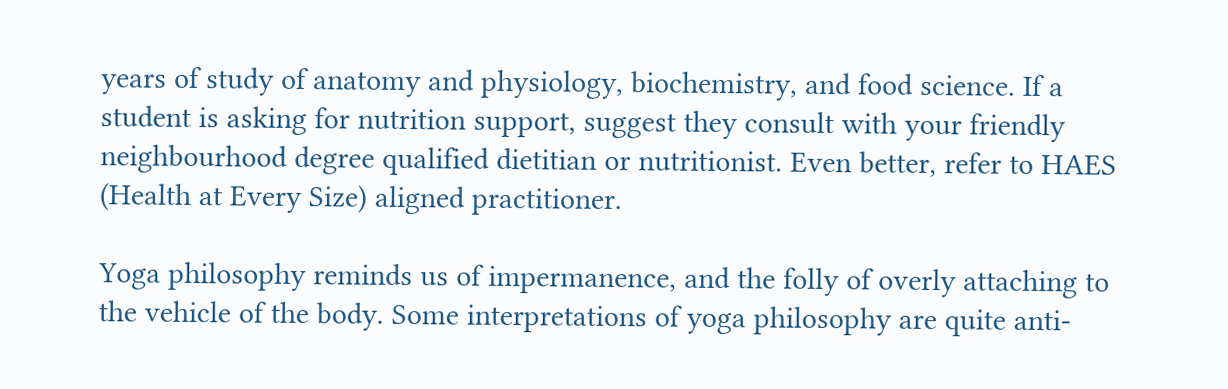years of study of anatomy and physiology, biochemistry, and food science. If a student is asking for nutrition support, suggest they consult with your friendly neighbourhood degree qualified dietitian or nutritionist. Even better, refer to HAES (Health at Every Size) aligned practitioner.

Yoga philosophy reminds us of impermanence, and the folly of overly attaching to the vehicle of the body. Some interpretations of yoga philosophy are quite anti-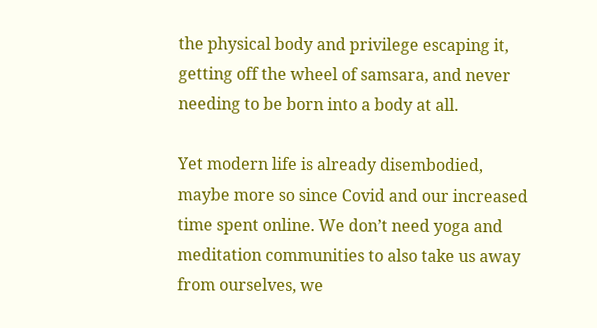the physical body and privilege escaping it, getting off the wheel of samsara, and never needing to be born into a body at all.

Yet modern life is already disembodied, maybe more so since Covid and our increased time spent online. We don’t need yoga and meditation communities to also take us away from ourselves, we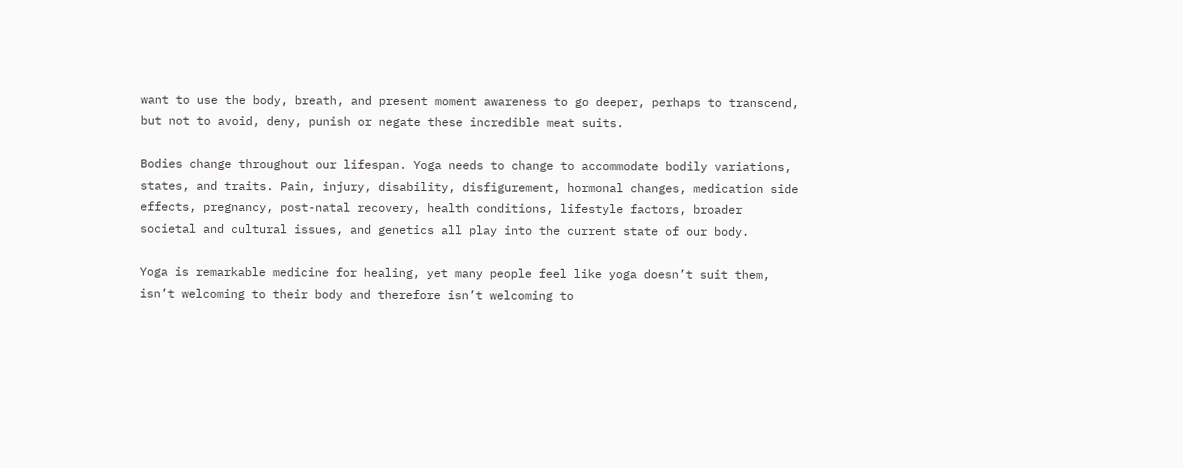want to use the body, breath, and present moment awareness to go deeper, perhaps to transcend, but not to avoid, deny, punish or negate these incredible meat suits.

Bodies change throughout our lifespan. Yoga needs to change to accommodate bodily variations, states, and traits. Pain, injury, disability, disfigurement, hormonal changes, medication side effects, pregnancy, post-natal recovery, health conditions, lifestyle factors, broader societal and cultural issues, and genetics all play into the current state of our body.

Yoga is remarkable medicine for healing, yet many people feel like yoga doesn’t suit them, isn’t welcoming to their body and therefore isn’t welcoming to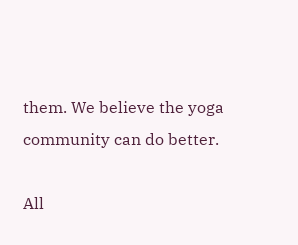them. We believe the yoga community can do better.

All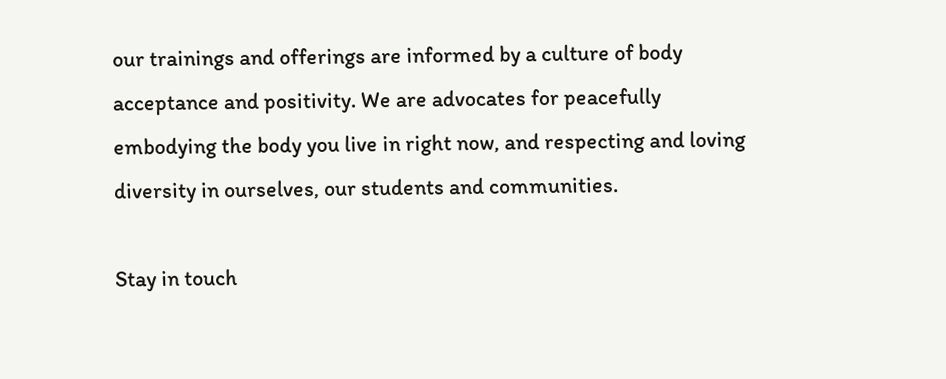our trainings and offerings are informed by a culture of body acceptance and positivity. We are advocates for peacefully embodying the body you live in right now, and respecting and loving diversity in ourselves, our students and communities.

Stay in touch